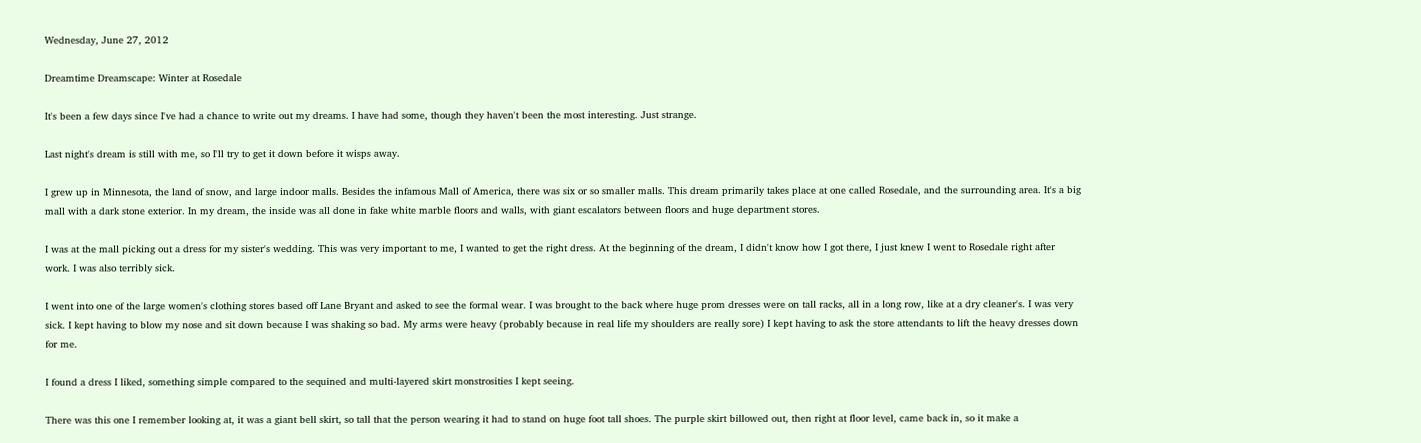Wednesday, June 27, 2012

Dreamtime Dreamscape: Winter at Rosedale

It's been a few days since I've had a chance to write out my dreams. I have had some, though they haven't been the most interesting. Just strange.

Last night's dream is still with me, so I'll try to get it down before it wisps away.

I grew up in Minnesota, the land of snow, and large indoor malls. Besides the infamous Mall of America, there was six or so smaller malls. This dream primarily takes place at one called Rosedale, and the surrounding area. It's a big mall with a dark stone exterior. In my dream, the inside was all done in fake white marble floors and walls, with giant escalators between floors and huge department stores.

I was at the mall picking out a dress for my sister's wedding. This was very important to me, I wanted to get the right dress. At the beginning of the dream, I didn't know how I got there, I just knew I went to Rosedale right after work. I was also terribly sick.

I went into one of the large women's clothing stores based off Lane Bryant and asked to see the formal wear. I was brought to the back where huge prom dresses were on tall racks, all in a long row, like at a dry cleaner's. I was very sick. I kept having to blow my nose and sit down because I was shaking so bad. My arms were heavy (probably because in real life my shoulders are really sore) I kept having to ask the store attendants to lift the heavy dresses down for me.

I found a dress I liked, something simple compared to the sequined and multi-layered skirt monstrosities I kept seeing.

There was this one I remember looking at, it was a giant bell skirt, so tall that the person wearing it had to stand on huge foot tall shoes. The purple skirt billowed out, then right at floor level, came back in, so it make a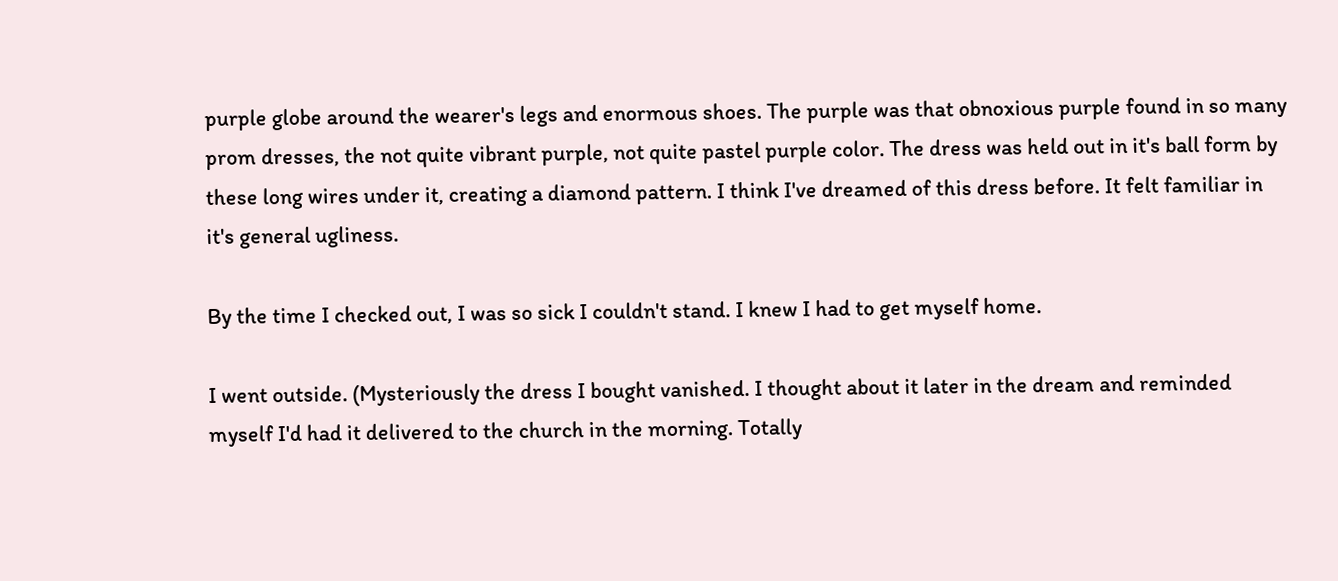purple globe around the wearer's legs and enormous shoes. The purple was that obnoxious purple found in so many prom dresses, the not quite vibrant purple, not quite pastel purple color. The dress was held out in it's ball form by these long wires under it, creating a diamond pattern. I think I've dreamed of this dress before. It felt familiar in it's general ugliness.

By the time I checked out, I was so sick I couldn't stand. I knew I had to get myself home.

I went outside. (Mysteriously the dress I bought vanished. I thought about it later in the dream and reminded myself I'd had it delivered to the church in the morning. Totally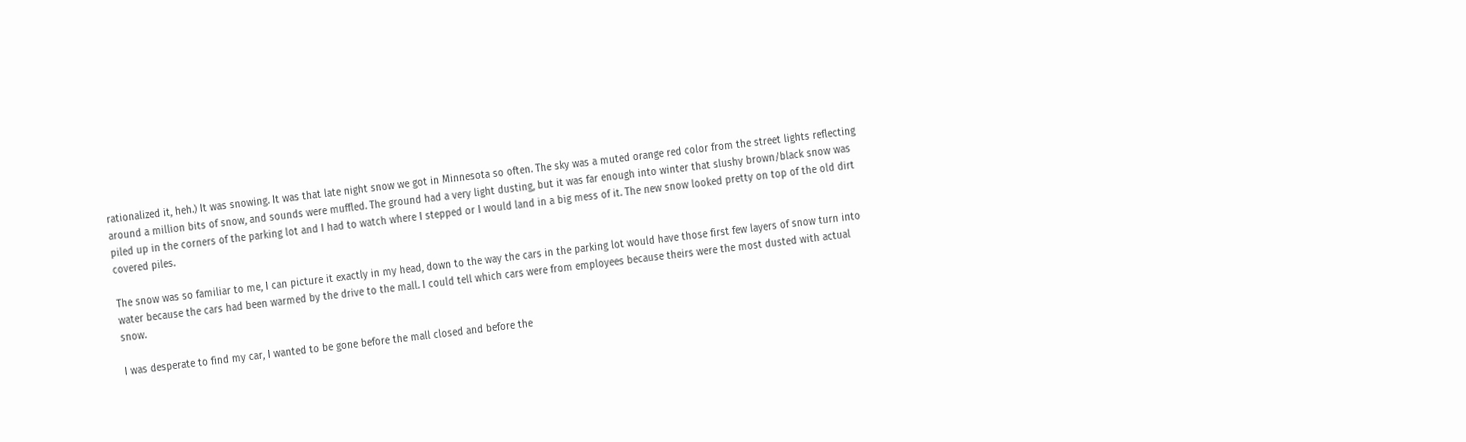rationalized it, heh.) It was snowing. It was that late night snow we got in Minnesota so often. The sky was a muted orange red color from the street lights reflecting around a million bits of snow, and sounds were muffled. The ground had a very light dusting, but it was far enough into winter that slushy brown/black snow was piled up in the corners of the parking lot and I had to watch where I stepped or I would land in a big mess of it. The new snow looked pretty on top of the old dirt covered piles.

The snow was so familiar to me, I can picture it exactly in my head, down to the way the cars in the parking lot would have those first few layers of snow turn into water because the cars had been warmed by the drive to the mall. I could tell which cars were from employees because theirs were the most dusted with actual snow.

I was desperate to find my car, I wanted to be gone before the mall closed and before the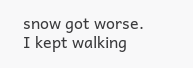snow got worse. I kept walking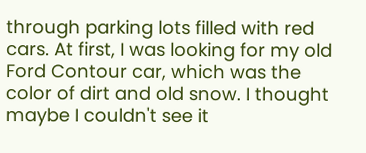through parking lots filled with red cars. At first, I was looking for my old Ford Contour car, which was the color of dirt and old snow. I thought maybe I couldn't see it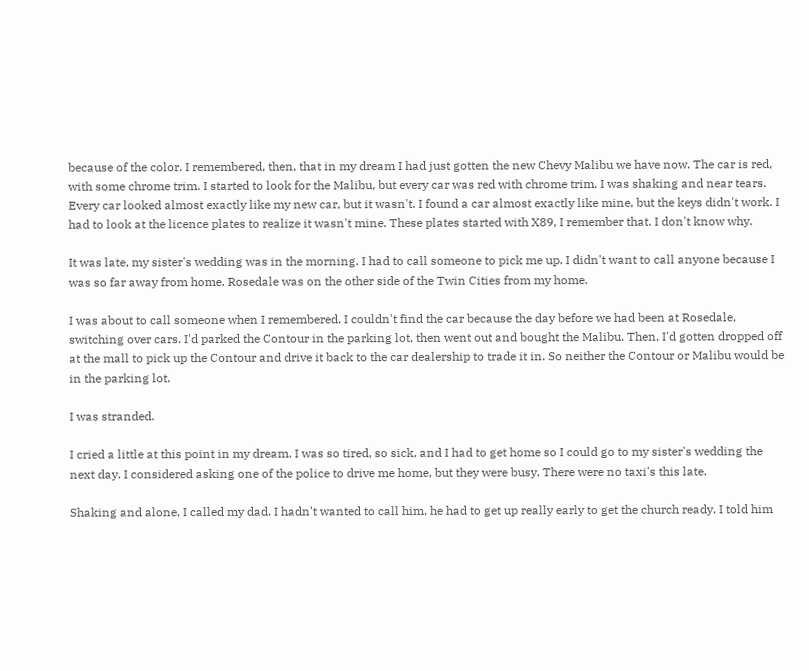because of the color. I remembered, then, that in my dream I had just gotten the new Chevy Malibu we have now. The car is red, with some chrome trim. I started to look for the Malibu, but every car was red with chrome trim. I was shaking and near tears. Every car looked almost exactly like my new car, but it wasn't. I found a car almost exactly like mine, but the keys didn't work. I had to look at the licence plates to realize it wasn't mine. These plates started with X89, I remember that. I don't know why.

It was late, my sister's wedding was in the morning. I had to call someone to pick me up. I didn't want to call anyone because I was so far away from home. Rosedale was on the other side of the Twin Cities from my home.

I was about to call someone when I remembered. I couldn't find the car because the day before we had been at Rosedale, switching over cars. I'd parked the Contour in the parking lot, then went out and bought the Malibu. Then, I'd gotten dropped off at the mall to pick up the Contour and drive it back to the car dealership to trade it in. So neither the Contour or Malibu would be in the parking lot.

I was stranded.

I cried a little at this point in my dream. I was so tired, so sick, and I had to get home so I could go to my sister's wedding the next day. I considered asking one of the police to drive me home, but they were busy. There were no taxi's this late.

Shaking and alone, I called my dad. I hadn't wanted to call him, he had to get up really early to get the church ready. I told him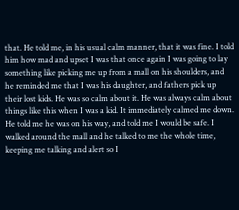that. He told me, in his usual calm manner, that it was fine. I told him how mad and upset I was that once again I was going to lay something like picking me up from a mall on his shoulders, and he reminded me that I was his daughter, and fathers pick up their lost kids. He was so calm about it. He was always calm about things like this when I was a kid. It immediately calmed me down. He told me he was on his way, and told me I would be safe. I walked around the mall and he talked to me the whole time, keeping me talking and alert so I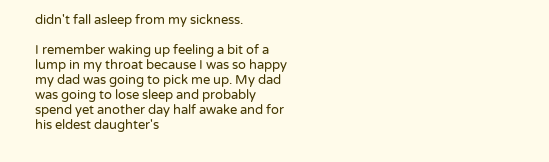didn't fall asleep from my sickness.

I remember waking up feeling a bit of a lump in my throat because I was so happy my dad was going to pick me up. My dad was going to lose sleep and probably spend yet another day half awake and for his eldest daughter's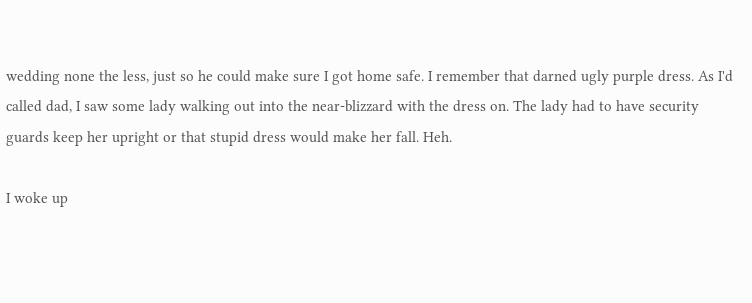wedding none the less, just so he could make sure I got home safe. I remember that darned ugly purple dress. As I'd called dad, I saw some lady walking out into the near-blizzard with the dress on. The lady had to have security guards keep her upright or that stupid dress would make her fall. Heh.

I woke up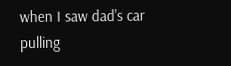when I saw dad's car pulling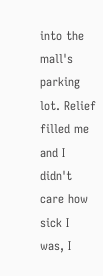into the mall's parking lot. Relief filled me and I didn't care how sick I was, I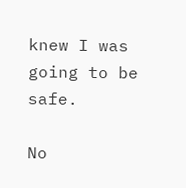knew I was going to be safe.

No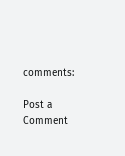comments:

Post a Comment